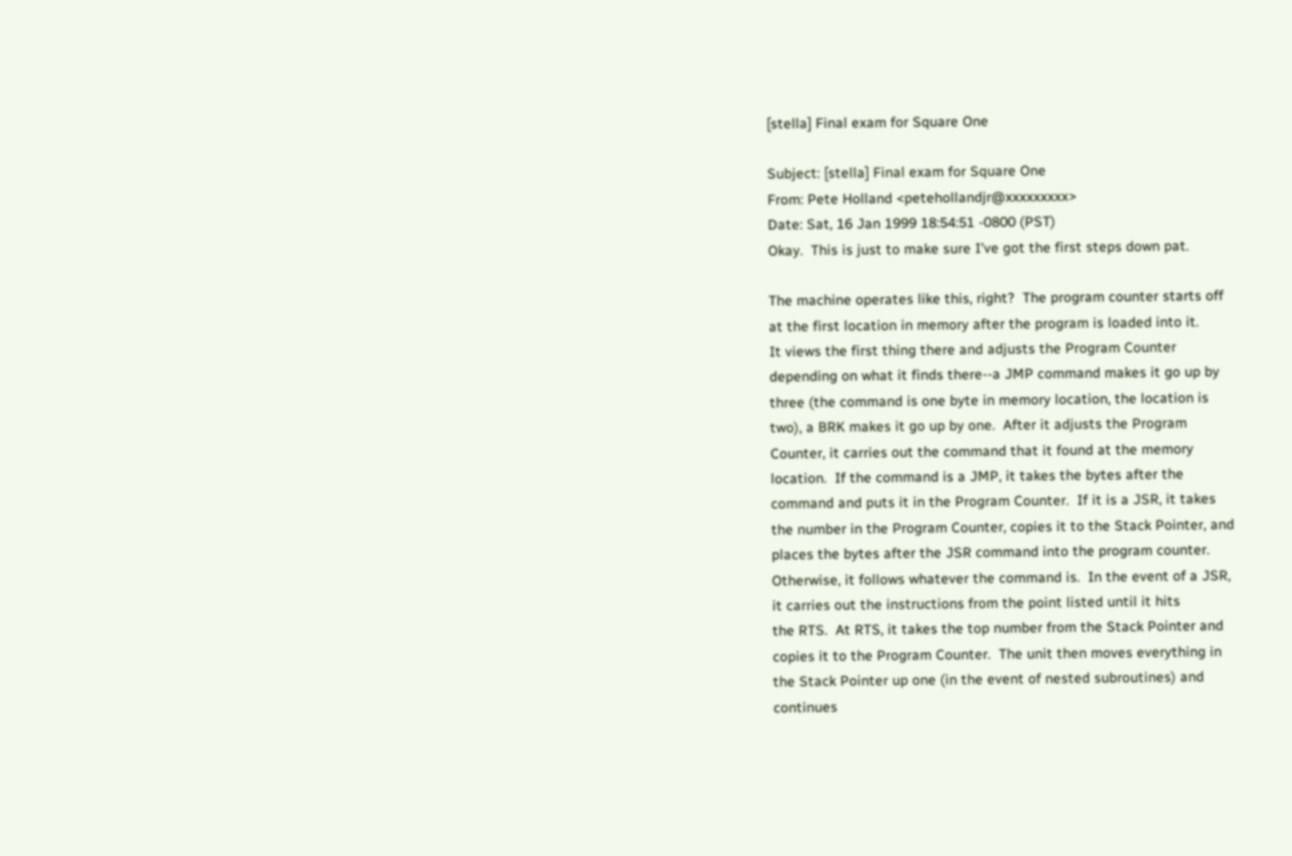[stella] Final exam for Square One

Subject: [stella] Final exam for Square One
From: Pete Holland <petehollandjr@xxxxxxxxx>
Date: Sat, 16 Jan 1999 18:54:51 -0800 (PST)
Okay.  This is just to make sure I've got the first steps down pat.

The machine operates like this, right?  The program counter starts off
at the first location in memory after the program is loaded into it.
It views the first thing there and adjusts the Program Counter
depending on what it finds there--a JMP command makes it go up by
three (the command is one byte in memory location, the location is
two), a BRK makes it go up by one.  After it adjusts the Program
Counter, it carries out the command that it found at the memory
location.  If the command is a JMP, it takes the bytes after the
command and puts it in the Program Counter.  If it is a JSR, it takes
the number in the Program Counter, copies it to the Stack Pointer, and
places the bytes after the JSR command into the program counter.
Otherwise, it follows whatever the command is.  In the event of a JSR,
it carries out the instructions from the point listed until it hits
the RTS.  At RTS, it takes the top number from the Stack Pointer and
copies it to the Program Counter.  The unit then moves everything in
the Stack Pointer up one (in the event of nested subroutines) and
continues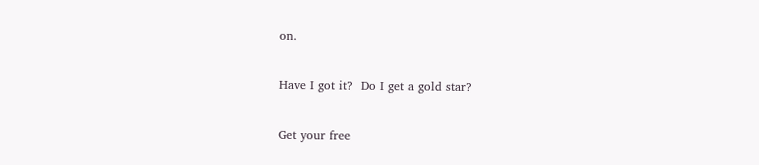on.

Have I got it?  Do I get a gold star?

Get your free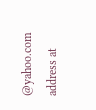@yahoo.com address at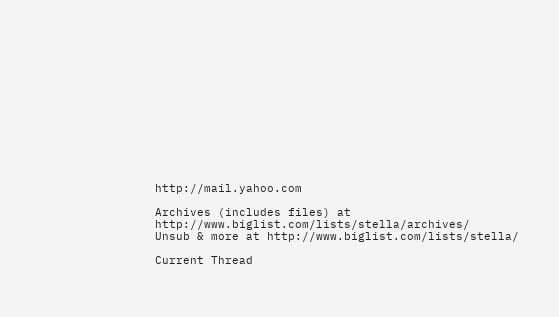http://mail.yahoo.com

Archives (includes files) at http://www.biglist.com/lists/stella/archives/
Unsub & more at http://www.biglist.com/lists/stella/

Current Thread